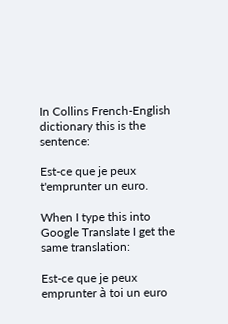In Collins French-English dictionary this is the sentence:

Est-ce que je peux t'emprunter un euro.

When I type this into Google Translate I get the same translation:

Est-ce que je peux emprunter à toi un euro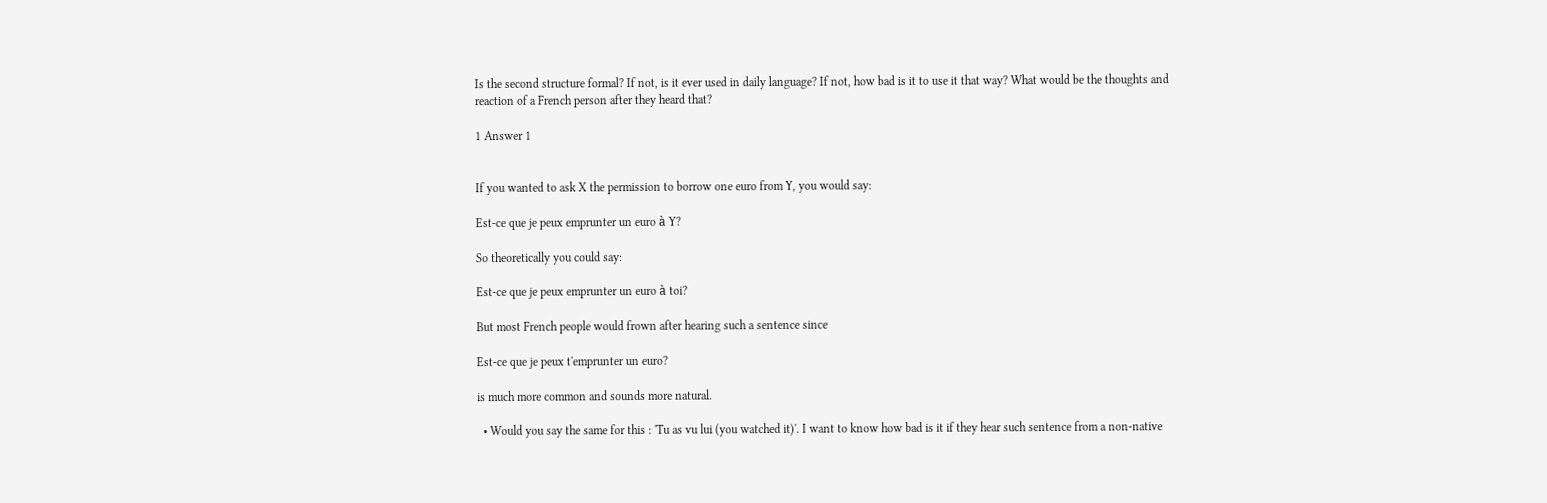Is the second structure formal? If not, is it ever used in daily language? If not, how bad is it to use it that way? What would be the thoughts and reaction of a French person after they heard that?

1 Answer 1


If you wanted to ask X the permission to borrow one euro from Y, you would say:

Est-ce que je peux emprunter un euro à Y?

So theoretically you could say:

Est-ce que je peux emprunter un euro à toi?

But most French people would frown after hearing such a sentence since

Est-ce que je peux t'emprunter un euro?

is much more common and sounds more natural.

  • Would you say the same for this : 'Tu as vu lui (you watched it)'. I want to know how bad is it if they hear such sentence from a non-native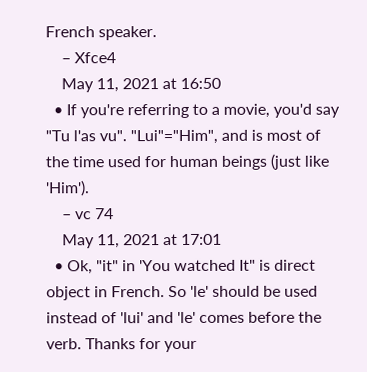French speaker.
    – Xfce4
    May 11, 2021 at 16:50
  • If you're referring to a movie, you'd say "Tu l'as vu". "Lui"="Him", and is most of the time used for human beings (just like 'Him').
    – vc 74
    May 11, 2021 at 17:01
  • Ok, "it" in 'You watched It" is direct object in French. So 'le' should be used instead of 'lui' and 'le' comes before the verb. Thanks for your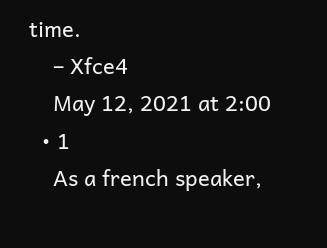time.
    – Xfce4
    May 12, 2021 at 2:00
  • 1
    As a french speaker,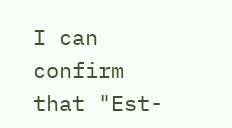I can confirm that "Est-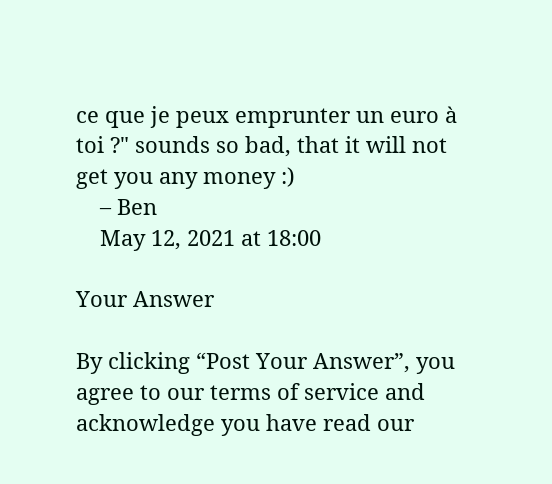ce que je peux emprunter un euro à toi ?" sounds so bad, that it will not get you any money :)
    – Ben
    May 12, 2021 at 18:00

Your Answer

By clicking “Post Your Answer”, you agree to our terms of service and acknowledge you have read our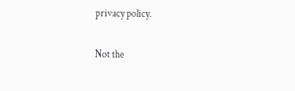privacy policy.

Not the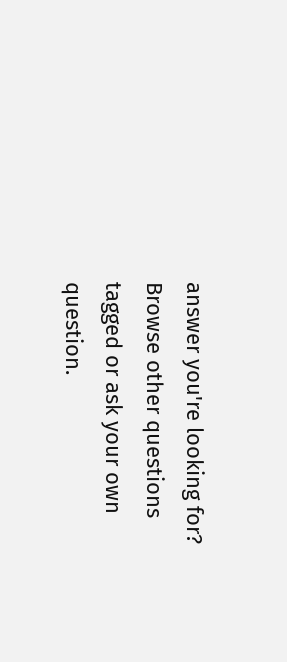answer you're looking for? Browse other questions tagged or ask your own question.